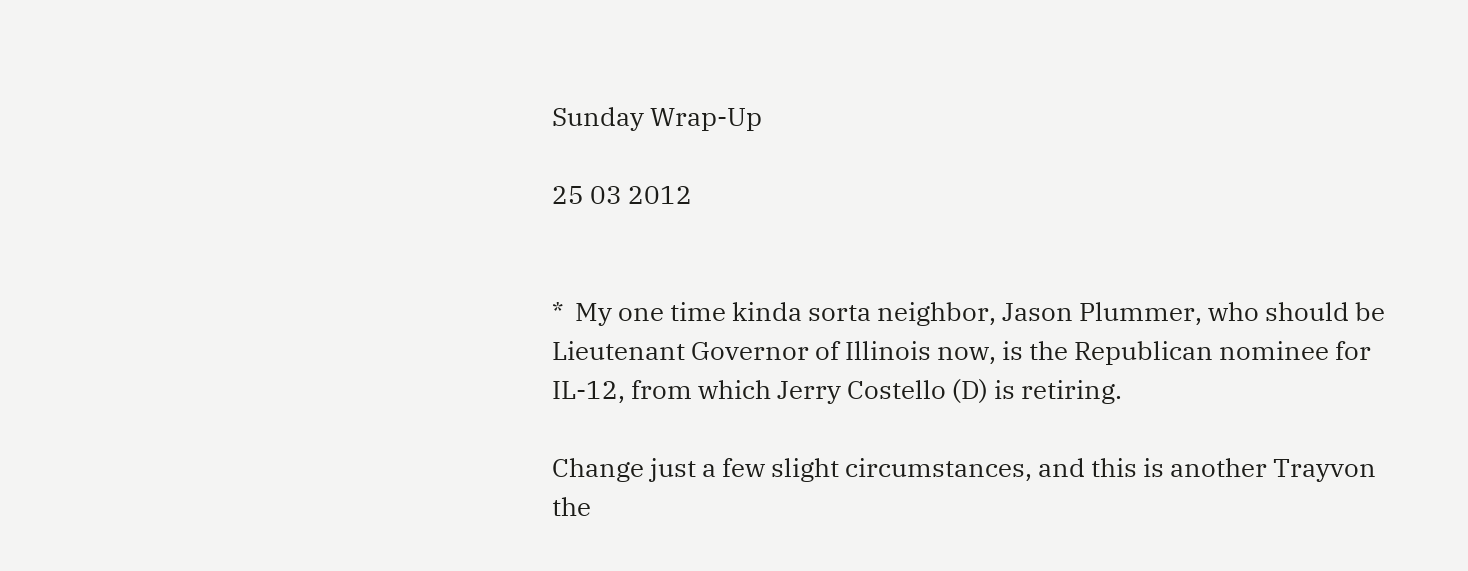Sunday Wrap-Up

25 03 2012


*  My one time kinda sorta neighbor, Jason Plummer, who should be Lieutenant Governor of Illinois now, is the Republican nominee for IL-12, from which Jerry Costello (D) is retiring.

Change just a few slight circumstances, and this is another Trayvon the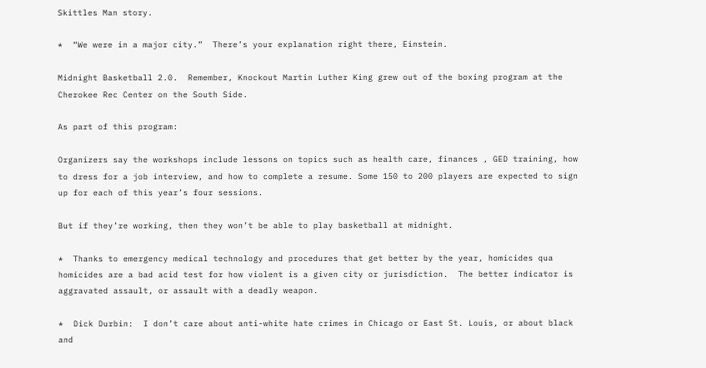Skittles Man story.

*  “We were in a major city.”  There’s your explanation right there, Einstein.

Midnight Basketball 2.0.  Remember, Knockout Martin Luther King grew out of the boxing program at the Cherokee Rec Center on the South Side.

As part of this program:

Organizers say the workshops include lessons on topics such as health care, finances , GED training, how to dress for a job interview, and how to complete a resume. Some 150 to 200 players are expected to sign up for each of this year’s four sessions.

But if they’re working, then they won’t be able to play basketball at midnight.

*  Thanks to emergency medical technology and procedures that get better by the year, homicides qua homicides are a bad acid test for how violent is a given city or jurisdiction.  The better indicator is aggravated assault, or assault with a deadly weapon.

*  Dick Durbin:  I don’t care about anti-white hate crimes in Chicago or East St. Louis, or about black and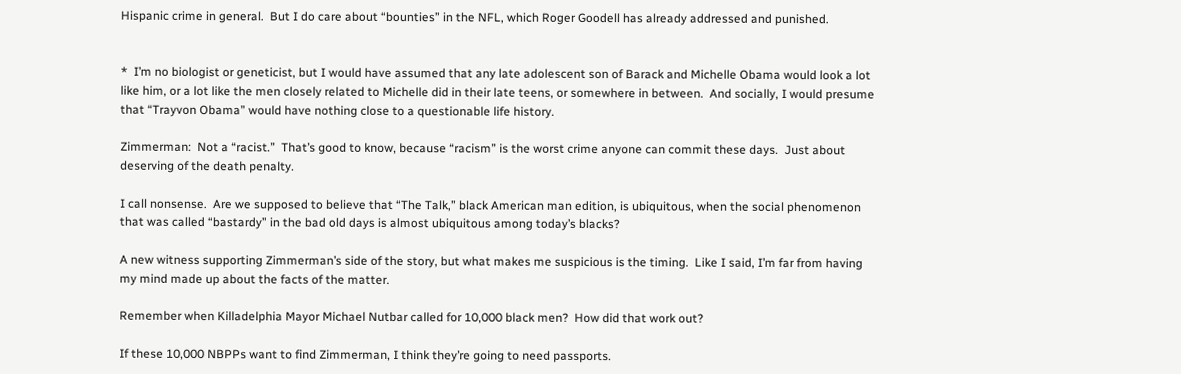Hispanic crime in general.  But I do care about “bounties” in the NFL, which Roger Goodell has already addressed and punished.


*  I’m no biologist or geneticist, but I would have assumed that any late adolescent son of Barack and Michelle Obama would look a lot like him, or a lot like the men closely related to Michelle did in their late teens, or somewhere in between.  And socially, I would presume that “Trayvon Obama” would have nothing close to a questionable life history.

Zimmerman:  Not a “racist.”  That’s good to know, because “racism” is the worst crime anyone can commit these days.  Just about deserving of the death penalty.

I call nonsense.  Are we supposed to believe that “The Talk,” black American man edition, is ubiquitous, when the social phenomenon that was called “bastardy” in the bad old days is almost ubiquitous among today’s blacks?

A new witness supporting Zimmerman’s side of the story, but what makes me suspicious is the timing.  Like I said, I’m far from having my mind made up about the facts of the matter.

Remember when Killadelphia Mayor Michael Nutbar called for 10,000 black men?  How did that work out?

If these 10,000 NBPPs want to find Zimmerman, I think they’re going to need passports.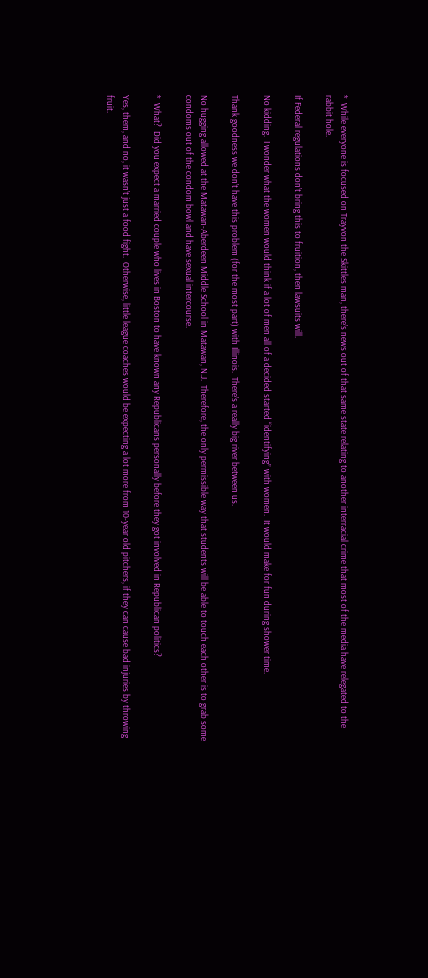*  While everyone is focused on Trayvon the Skittles man, there’s news out of that same state relating to another interracial crime that most of the media have relegated to the rabbit hole.

If Federal regulations don’t bring this to fruition, then lawsuits will.

No kidding.  I wonder what the women would think if a lot of men all of a decided started “identifying” with women.  It would make for fun during shower time.

Thank goodness we don’t have this problem (for the most part) with Illinois.  There’s a really big river between us.

No hugging allowed at the Matawan-Aberdeen Middle School in Matawan, N.J.  Therefore, the only permissible way that students will be able to touch each other is to grab some condoms out of the condom bowl and have sexual intercourse.

*  What?  Did you expect a married couple who lives in Boston to have known any Republicans personally before they got involved in Republican politics?

Yes, them, and no, it wasn’t just a food fight.  Otherwise, little league coaches would be expecting a lot more from 10-year old pitchers, if they can cause bad injuries by throwing fruit.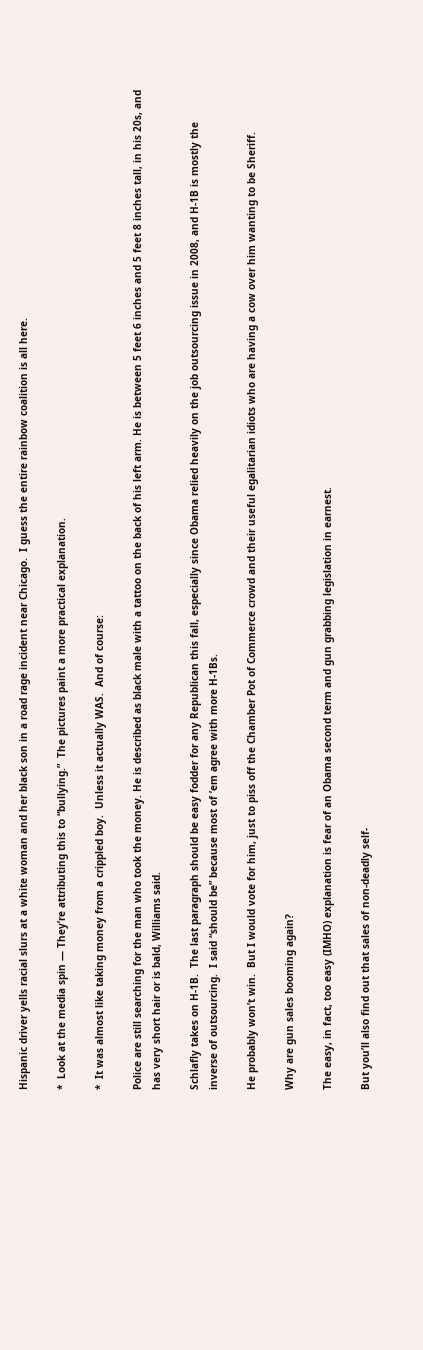Hispanic driver yells racial slurs at a white woman and her black son in a road rage incident near Chicago.  I guess the entire rainbow coalition is all here.

*  Look at the media spin — They’re attributing this to “bullying.”  The pictures paint a more practical explanation.

*  It was almost like taking money from a crippled boy.  Unless it actually WAS.  And of course:

Police are still searching for the man who took the money. He is described as black male with a tattoo on the back of his left arm. He is between 5 feet 6 inches and 5 feet 8 inches tall, in his 20s, and has very short hair or is bald, Williams said.

Schlafly takes on H-1B.  The last paragraph should be easy fodder for any Republican this fall, especially since Obama relied heavily on the job outsourcing issue in 2008, and H-1B is mostly the inverse of outsourcing.  I said “should be” because most of ’em agree with more H-1Bs.

He probably won’t win.  But I would vote for him, just to piss off the Chamber Pot of Commerce crowd and their useful egalitarian idiots who are having a cow over him wanting to be Sheriff.

Why are gun sales booming again?

The easy, in fact, too easy (IMHO) explanation is fear of an Obama second term and gun grabbing legislation in earnest.

But you’ll also find out that sales of non-deadly self-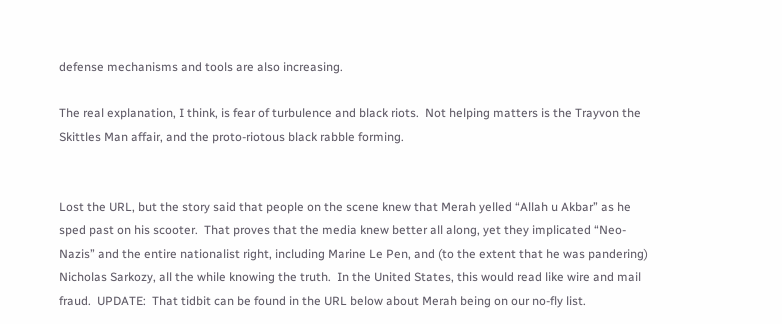defense mechanisms and tools are also increasing.

The real explanation, I think, is fear of turbulence and black riots.  Not helping matters is the Trayvon the Skittles Man affair, and the proto-riotous black rabble forming.


Lost the URL, but the story said that people on the scene knew that Merah yelled “Allah u Akbar” as he sped past on his scooter.  That proves that the media knew better all along, yet they implicated “Neo-Nazis” and the entire nationalist right, including Marine Le Pen, and (to the extent that he was pandering) Nicholas Sarkozy, all the while knowing the truth.  In the United States, this would read like wire and mail fraud.  UPDATE:  That tidbit can be found in the URL below about Merah being on our no-fly list.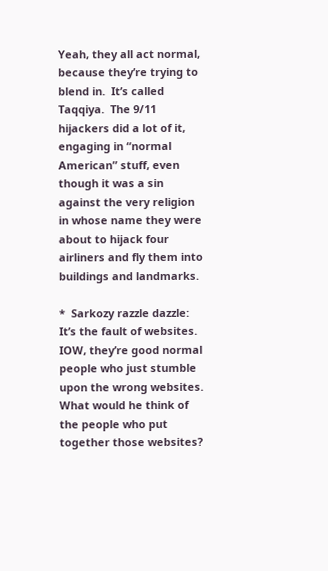Yeah, they all act normal, because they’re trying to blend in.  It’s called Taqqiya.  The 9/11 hijackers did a lot of it, engaging in “normal American” stuff, even though it was a sin against the very religion in whose name they were about to hijack four airliners and fly them into buildings and landmarks.

*  Sarkozy razzle dazzle:  It’s the fault of websites.  IOW, they’re good normal people who just stumble upon the wrong websites.  What would he think of the people who put together those websites?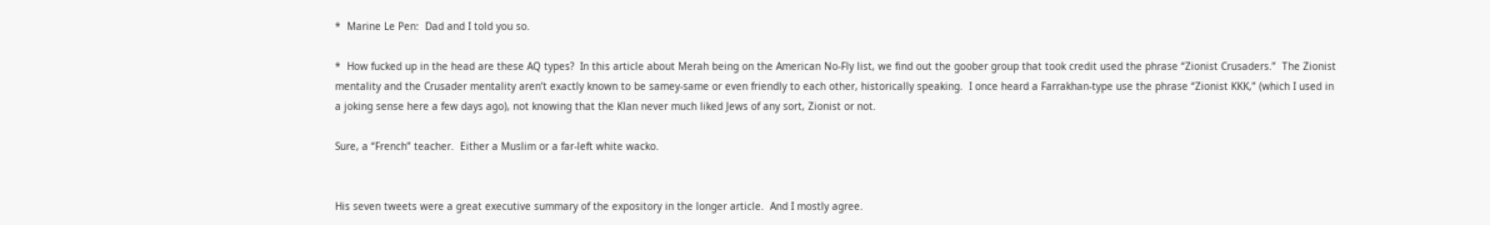*  Marine Le Pen:  Dad and I told you so.

*  How fucked up in the head are these AQ types?  In this article about Merah being on the American No-Fly list, we find out the goober group that took credit used the phrase “Zionist Crusaders.”  The Zionist mentality and the Crusader mentality aren’t exactly known to be samey-same or even friendly to each other, historically speaking.  I once heard a Farrakhan-type use the phrase “Zionist KKK,” (which I used in a joking sense here a few days ago), not knowing that the Klan never much liked Jews of any sort, Zionist or not.

Sure, a “French” teacher.  Either a Muslim or a far-left white wacko.


His seven tweets were a great executive summary of the expository in the longer article.  And I mostly agree.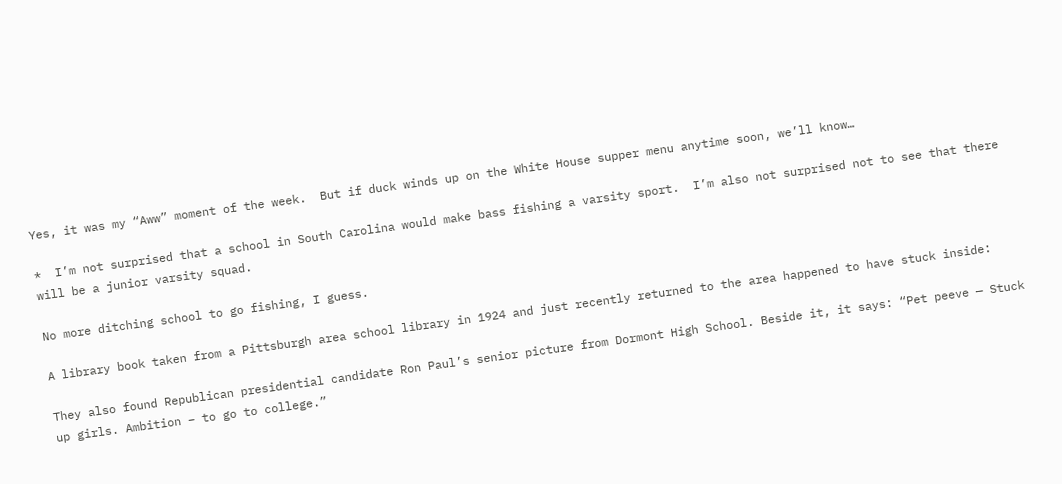Yes, it was my “Aww” moment of the week.  But if duck winds up on the White House supper menu anytime soon, we’ll know…

*  I’m not surprised that a school in South Carolina would make bass fishing a varsity sport.  I’m also not surprised not to see that there will be a junior varsity squad.

No more ditching school to go fishing, I guess.

A library book taken from a Pittsburgh area school library in 1924 and just recently returned to the area happened to have stuck inside:

They also found Republican presidential candidate Ron Paul’s senior picture from Dormont High School. Beside it, it says: “Pet peeve — Stuck up girls. Ambition – to go to college.”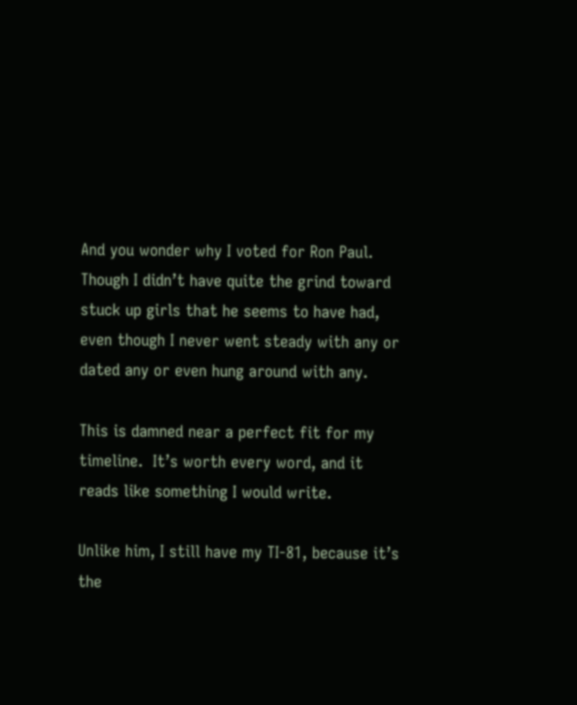And you wonder why I voted for Ron Paul.  Though I didn’t have quite the grind toward stuck up girls that he seems to have had, even though I never went steady with any or dated any or even hung around with any.

This is damned near a perfect fit for my timeline.  It’s worth every word, and it reads like something I would write.

Unlike him, I still have my TI-81, because it’s the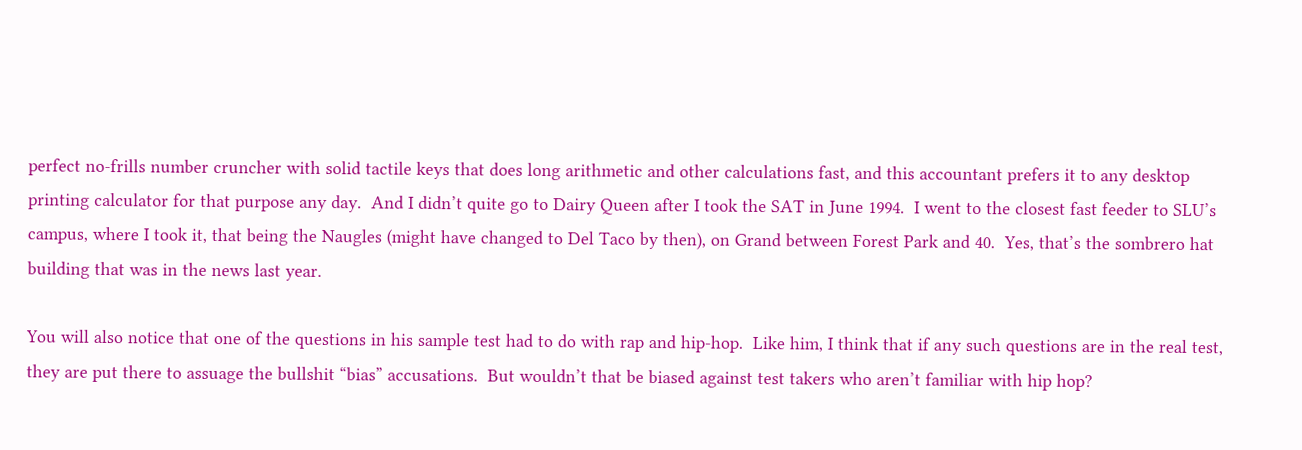perfect no-frills number cruncher with solid tactile keys that does long arithmetic and other calculations fast, and this accountant prefers it to any desktop printing calculator for that purpose any day.  And I didn’t quite go to Dairy Queen after I took the SAT in June 1994.  I went to the closest fast feeder to SLU’s campus, where I took it, that being the Naugles (might have changed to Del Taco by then), on Grand between Forest Park and 40.  Yes, that’s the sombrero hat building that was in the news last year.

You will also notice that one of the questions in his sample test had to do with rap and hip-hop.  Like him, I think that if any such questions are in the real test, they are put there to assuage the bullshit “bias” accusations.  But wouldn’t that be biased against test takers who aren’t familiar with hip hop?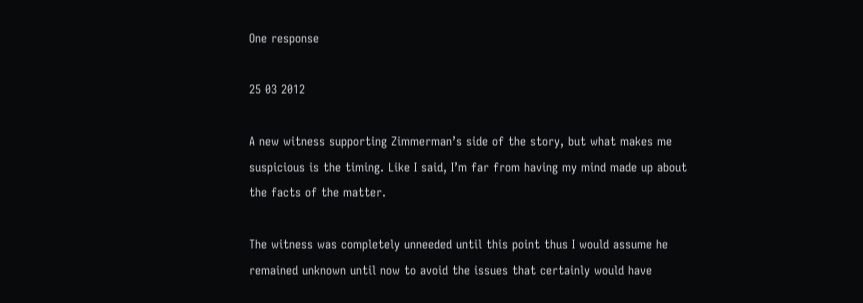One response

25 03 2012

A new witness supporting Zimmerman’s side of the story, but what makes me suspicious is the timing. Like I said, I’m far from having my mind made up about the facts of the matter.

The witness was completely unneeded until this point thus I would assume he remained unknown until now to avoid the issues that certainly would have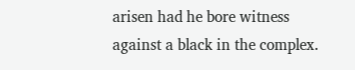arisen had he bore witness against a black in the complex.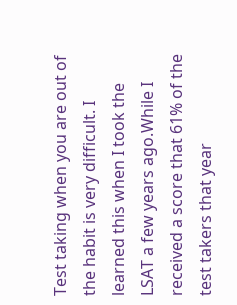Test taking when you are out of the habit is very difficult. I learned this when I took the LSAT a few years ago.While I received a score that 61% of the test takers that year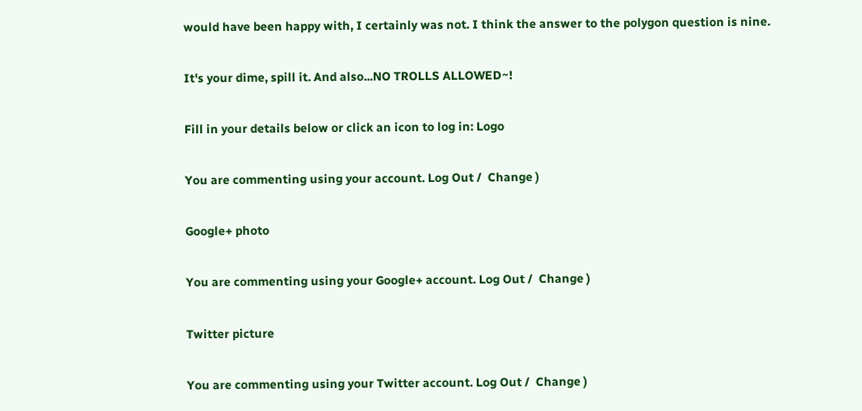would have been happy with, I certainly was not. I think the answer to the polygon question is nine.

It's your dime, spill it. And also...NO TROLLS ALLOWED~!

Fill in your details below or click an icon to log in: Logo

You are commenting using your account. Log Out /  Change )

Google+ photo

You are commenting using your Google+ account. Log Out /  Change )

Twitter picture

You are commenting using your Twitter account. Log Out /  Change )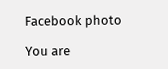Facebook photo

You are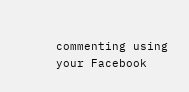commenting using your Facebook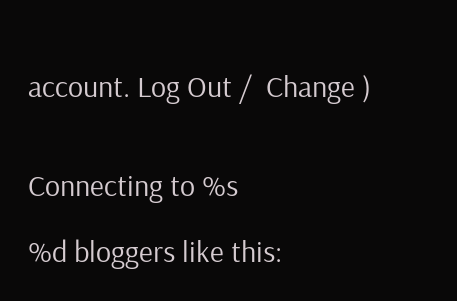account. Log Out /  Change )


Connecting to %s

%d bloggers like this: